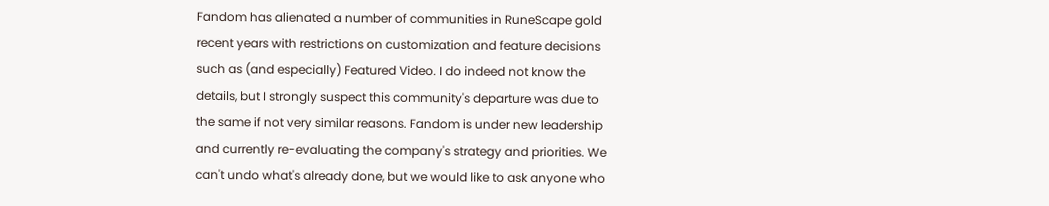Fandom has alienated a number of communities in RuneScape gold recent years with restrictions on customization and feature decisions such as (and especially) Featured Video. I do indeed not know the details, but I strongly suspect this community's departure was due to the same if not very similar reasons. Fandom is under new leadership and currently re-evaluating the company's strategy and priorities. We can't undo what's already done, but we would like to ask anyone who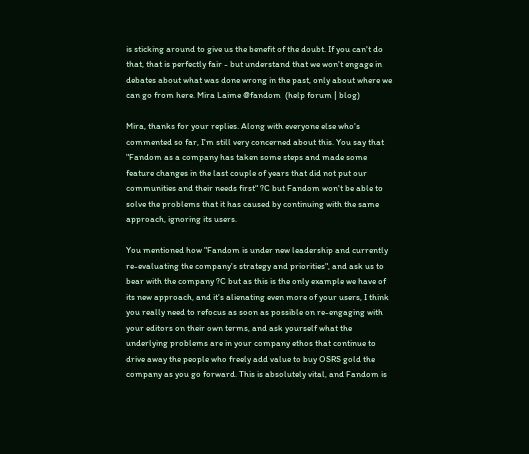is sticking around to give us the benefit of the doubt. If you can't do that, that is perfectly fair - but understand that we won't engage in debates about what was done wrong in the past, only about where we can go from here. Mira Laime @fandom  (help forum | blog)

Mira, thanks for your replies. Along with everyone else who's commented so far, I'm still very concerned about this. You say that "Fandom as a company has taken some steps and made some feature changes in the last couple of years that did not put our communities and their needs first" ?C but Fandom won't be able to solve the problems that it has caused by continuing with the same approach, ignoring its users.

You mentioned how "Fandom is under new leadership and currently re-evaluating the company's strategy and priorities", and ask us to bear with the company ?C but as this is the only example we have of its new approach, and it's alienating even more of your users, I think you really need to refocus as soon as possible on re-engaging with your editors on their own terms, and ask yourself what the underlying problems are in your company ethos that continue to drive away the people who freely add value to buy OSRS gold the company as you go forward. This is absolutely vital, and Fandom is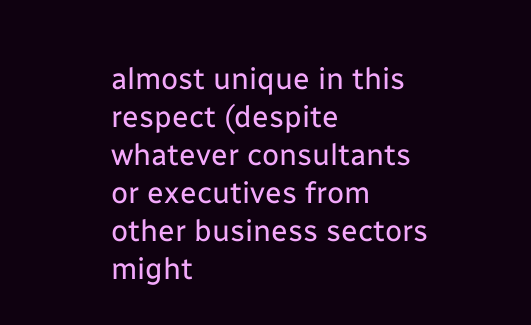almost unique in this respect (despite whatever consultants or executives from other business sectors might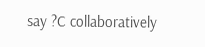say ?C collaboratively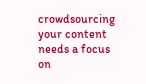crowdsourcing your content needs a focus on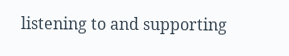listening to and supporting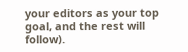your editors as your top goal, and the rest will follow).